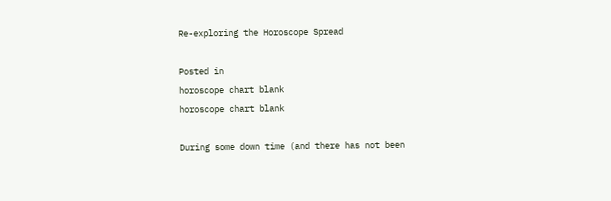Re-exploring the Horoscope Spread

Posted in
horoscope chart blank
horoscope chart blank

During some down time (and there has not been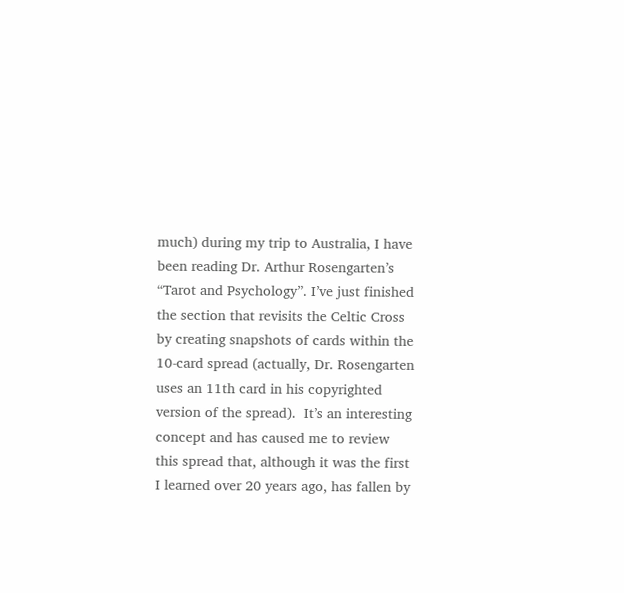much) during my trip to Australia, I have been reading Dr. Arthur Rosengarten’s “Tarot and Psychology”. I’ve just finished the section that revisits the Celtic Cross by creating snapshots of cards within the 10-card spread (actually, Dr. Rosengarten uses an 11th card in his copyrighted version of the spread).  It’s an interesting concept and has caused me to review this spread that, although it was the first I learned over 20 years ago, has fallen by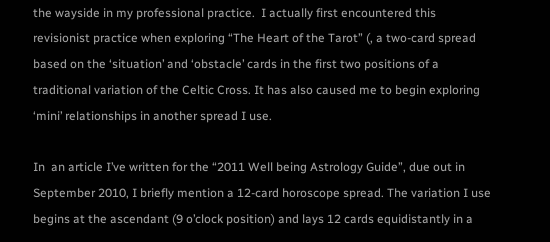the wayside in my professional practice.  I actually first encountered this revisionist practice when exploring “The Heart of the Tarot” (, a two-card spread based on the ‘situation’ and ‘obstacle’ cards in the first two positions of a traditional variation of the Celtic Cross. It has also caused me to begin exploring ‘mini’ relationships in another spread I use.

In  an article I’ve written for the “2011 Well being Astrology Guide”, due out in September 2010, I briefly mention a 12-card horoscope spread. The variation I use begins at the ascendant (9 o’clock position) and lays 12 cards equidistantly in a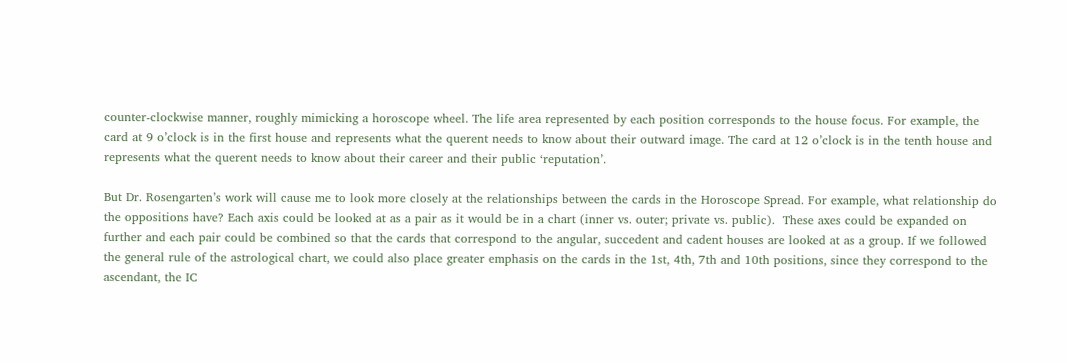counter-clockwise manner, roughly mimicking a horoscope wheel. The life area represented by each position corresponds to the house focus. For example, the card at 9 o’clock is in the first house and represents what the querent needs to know about their outward image. The card at 12 o’clock is in the tenth house and represents what the querent needs to know about their career and their public ‘reputation’.

But Dr. Rosengarten’s work will cause me to look more closely at the relationships between the cards in the Horoscope Spread. For example, what relationship do the oppositions have? Each axis could be looked at as a pair as it would be in a chart (inner vs. outer; private vs. public).  These axes could be expanded on further and each pair could be combined so that the cards that correspond to the angular, succedent and cadent houses are looked at as a group. If we followed the general rule of the astrological chart, we could also place greater emphasis on the cards in the 1st, 4th, 7th and 10th positions, since they correspond to the ascendant, the IC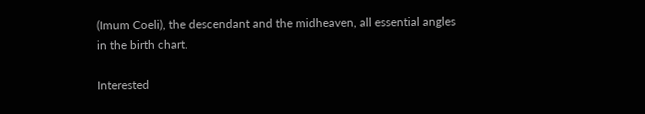(Imum Coeli), the descendant and the midheaven, all essential angles in the birth chart.

Interested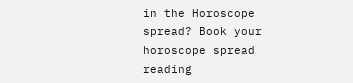in the Horoscope spread? Book your horoscope spread reading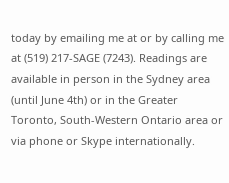today by emailing me at or by calling me at (519) 217-SAGE (7243). Readings are available in person in the Sydney area (until June 4th) or in the Greater Toronto, South-Western Ontario area or via phone or Skype internationally.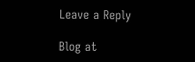Leave a Reply

Blog at